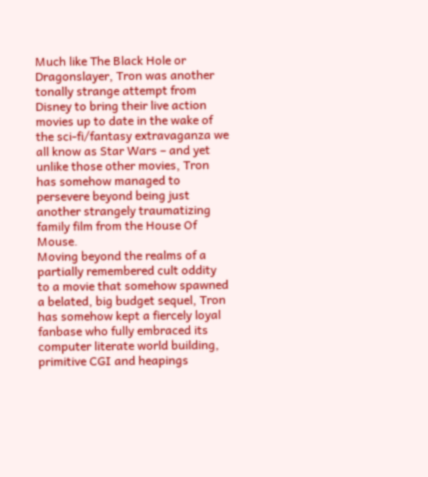Much like The Black Hole or Dragonslayer, Tron was another tonally strange attempt from Disney to bring their live action movies up to date in the wake of the sci-fi/fantasy extravaganza we all know as Star Wars – and yet unlike those other movies, Tron has somehow managed to persevere beyond being just another strangely traumatizing family film from the House Of Mouse.
Moving beyond the realms of a partially remembered cult oddity to a movie that somehow spawned a belated, big budget sequel, Tron has somehow kept a fiercely loyal fanbase who fully embraced its computer literate world building, primitive CGI and heapings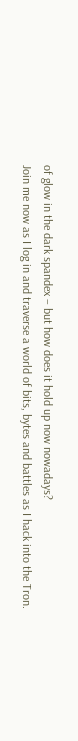of glow in the dark spandex – but how does it hold up now nowadays?
Join me now as I log in and traverse a world of bits, bytes and battles as I hack into the Tron.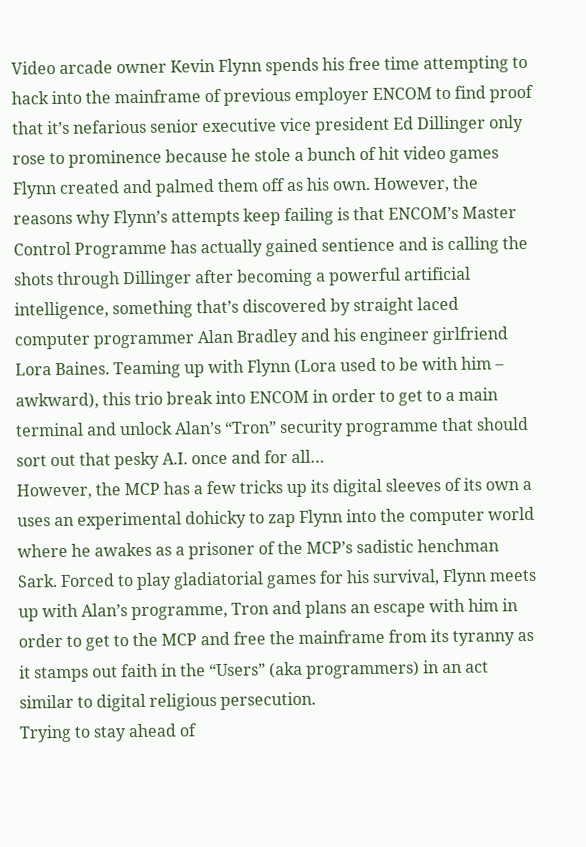Video arcade owner Kevin Flynn spends his free time attempting to hack into the mainframe of previous employer ENCOM to find proof that it’s nefarious senior executive vice president Ed Dillinger only rose to prominence because he stole a bunch of hit video games Flynn created and palmed them off as his own. However, the reasons why Flynn’s attempts keep failing is that ENCOM’s Master Control Programme has actually gained sentience and is calling the shots through Dillinger after becoming a powerful artificial intelligence, something that’s discovered by straight laced computer programmer Alan Bradley and his engineer girlfriend Lora Baines. Teaming up with Flynn (Lora used to be with him – awkward), this trio break into ENCOM in order to get to a main terminal and unlock Alan’s “Tron” security programme that should sort out that pesky A.I. once and for all…
However, the MCP has a few tricks up its digital sleeves of its own a uses an experimental dohicky to zap Flynn into the computer world where he awakes as a prisoner of the MCP’s sadistic henchman Sark. Forced to play gladiatorial games for his survival, Flynn meets up with Alan’s programme, Tron and plans an escape with him in order to get to the MCP and free the mainframe from its tyranny as it stamps out faith in the “Users” (aka programmers) in an act similar to digital religious persecution.
Trying to stay ahead of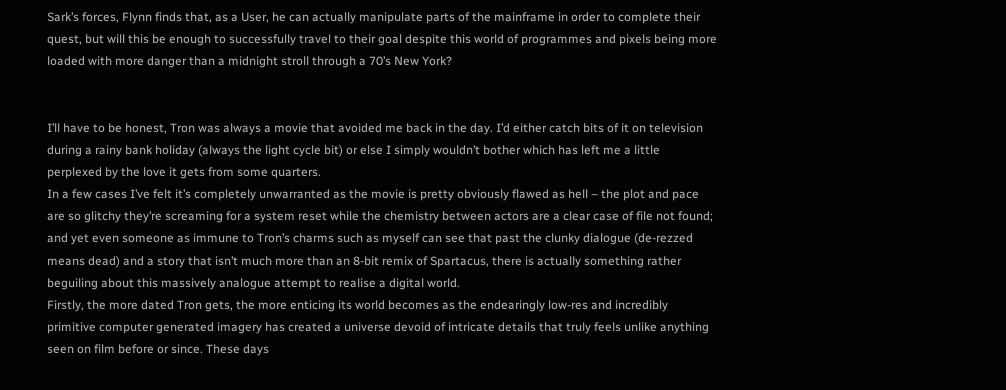Sark’s forces, Flynn finds that, as a User, he can actually manipulate parts of the mainframe in order to complete their quest, but will this be enough to successfully travel to their goal despite this world of programmes and pixels being more loaded with more danger than a midnight stroll through a 70’s New York?


I’ll have to be honest, Tron was always a movie that avoided me back in the day. I’d either catch bits of it on television during a rainy bank holiday (always the light cycle bit) or else I simply wouldn’t bother which has left me a little perplexed by the love it gets from some quarters.
In a few cases I’ve felt it’s completely unwarranted as the movie is pretty obviously flawed as hell – the plot and pace are so glitchy they’re screaming for a system reset while the chemistry between actors are a clear case of file not found; and yet even someone as immune to Tron’s charms such as myself can see that past the clunky dialogue (de-rezzed means dead) and a story that isn’t much more than an 8-bit remix of Spartacus, there is actually something rather beguiling about this massively analogue attempt to realise a digital world.
Firstly, the more dated Tron gets, the more enticing its world becomes as the endearingly low-res and incredibly primitive computer generated imagery has created a universe devoid of intricate details that truly feels unlike anything seen on film before or since. These days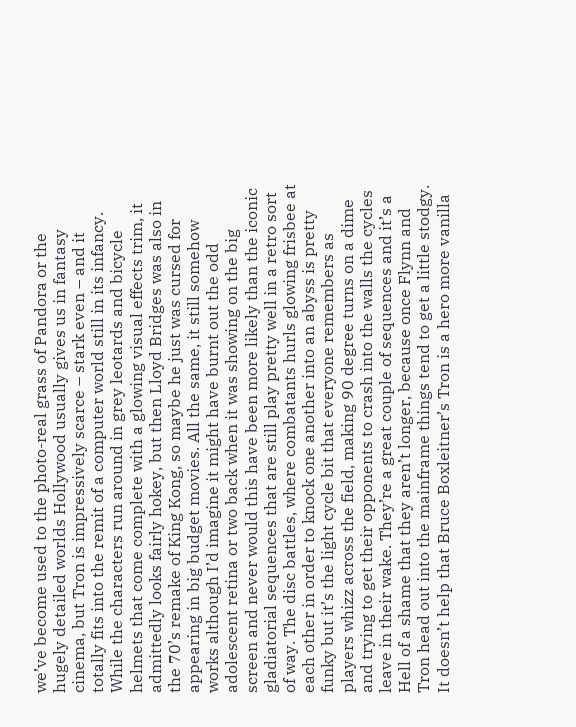we’ve become used to the photo-real grass of Pandora or the hugely detailed worlds Hollywood usually gives us in fantasy cinema, but Tron is impressively scarce – stark even – and it totally fits into the remit of a computer world still in its infancy.
While the characters run around in grey leotards and bicycle helmets that come complete with a glowing visual effects trim, it admittedly looks fairly hokey, but then Lloyd Bridges was also in the 70’s remake of King Kong, so maybe he just was cursed for appearing in big budget movies. All the same, it still somehow works although I’d imagine it might have burnt out the odd adolescent retina or two back when it was showing on the big screen and never would this have been more likely than the iconic gladiatorial sequences that are still play pretty well in a retro sort of way. The disc battles, where combatants hurls glowing frisbee at each other in order to knock one another into an abyss is pretty funky but it’s the light cycle bit that everyone remembers as players whizz across the field, making 90 degree turns on a dime and trying to get their opponents to crash into the walls the cycles leave in their wake. They’re a great couple of sequences and it’s a Hell of a shame that they aren’t longer, because once Flynn and Tron head out into the mainframe things tend to get a little stodgy.
It doesn’t help that Bruce Boxleitner’s Tron is a hero more vanilla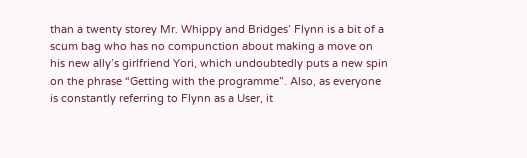than a twenty storey Mr. Whippy and Bridges’ Flynn is a bit of a scum bag who has no compunction about making a move on his new ally’s girlfriend Yori, which undoubtedly puts a new spin on the phrase “Getting with the programme”. Also, as everyone is constantly referring to Flynn as a User, it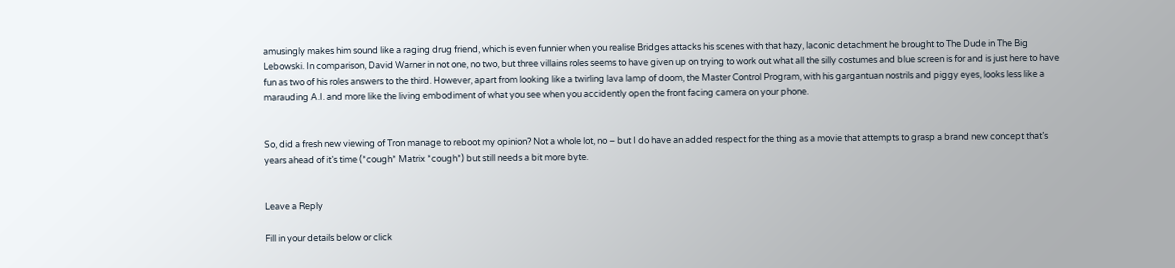amusingly makes him sound like a raging drug friend, which is even funnier when you realise Bridges attacks his scenes with that hazy, laconic detachment he brought to The Dude in The Big Lebowski. In comparison, David Warner in not one, no two, but three villains roles seems to have given up on trying to work out what all the silly costumes and blue screen is for and is just here to have fun as two of his roles answers to the third. However, apart from looking like a twirling lava lamp of doom, the Master Control Program, with his gargantuan nostrils and piggy eyes, looks less like a marauding A.I. and more like the living embodiment of what you see when you accidently open the front facing camera on your phone.


So, did a fresh new viewing of Tron manage to reboot my opinion? Not a whole lot, no – but I do have an added respect for the thing as a movie that attempts to grasp a brand new concept that’s years ahead of it’s time (*cough* Matrix *cough*) but still needs a bit more byte.


Leave a Reply

Fill in your details below or click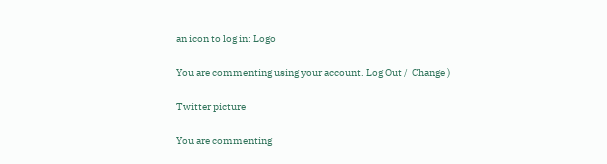an icon to log in: Logo

You are commenting using your account. Log Out /  Change )

Twitter picture

You are commenting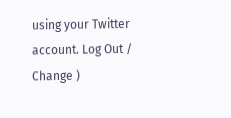using your Twitter account. Log Out /  Change )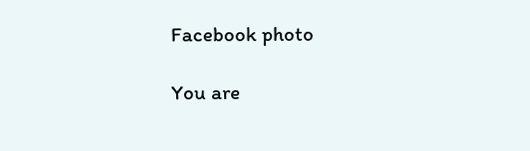Facebook photo

You are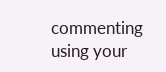commenting using your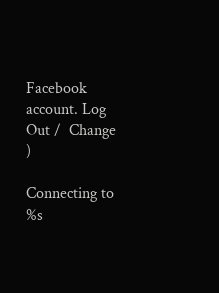Facebook account. Log Out /  Change )

Connecting to %s